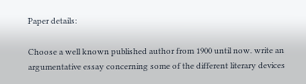Paper details:

Choose a well known published author from 1900 until now. write an argumentative essay concerning some of the different literary devices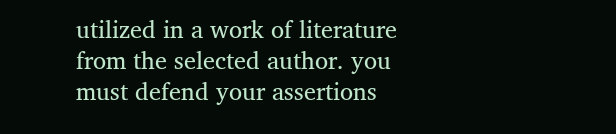utilized in a work of literature from the selected author. you must defend your assertions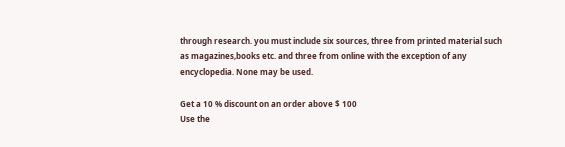through research. you must include six sources, three from printed material such as magazines,books etc. and three from online with the exception of any encyclopedia. None may be used.

Get a 10 % discount on an order above $ 100
Use the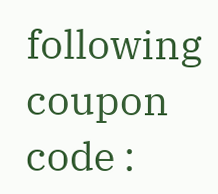following coupon code :